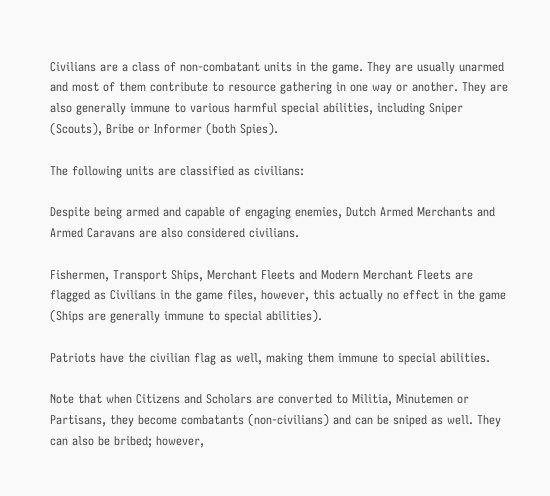Civilians are a class of non-combatant units in the game. They are usually unarmed and most of them contribute to resource gathering in one way or another. They are also generally immune to various harmful special abilities, including Sniper (Scouts), Bribe or Informer (both Spies).

The following units are classified as civilians:

Despite being armed and capable of engaging enemies, Dutch Armed Merchants and Armed Caravans are also considered civilians.

Fishermen, Transport Ships, Merchant Fleets and Modern Merchant Fleets are flagged as Civilians in the game files, however, this actually no effect in the game (Ships are generally immune to special abilities).

Patriots have the civilian flag as well, making them immune to special abilities.

Note that when Citizens and Scholars are converted to Militia, Minutemen or Partisans, they become combatants (non-civilians) and can be sniped as well. They can also be bribed; however,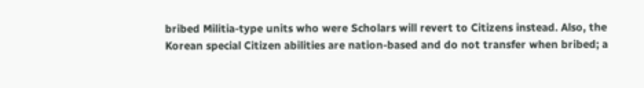bribed Militia-type units who were Scholars will revert to Citizens instead. Also, the Korean special Citizen abilities are nation-based and do not transfer when bribed; a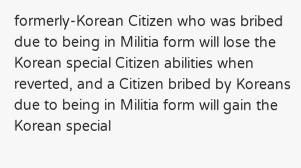formerly-Korean Citizen who was bribed due to being in Militia form will lose the Korean special Citizen abilities when reverted, and a Citizen bribed by Koreans due to being in Militia form will gain the Korean special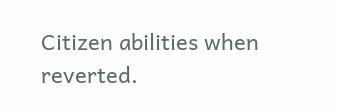Citizen abilities when reverted.